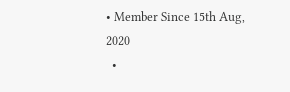• Member Since 15th Aug, 2020
  •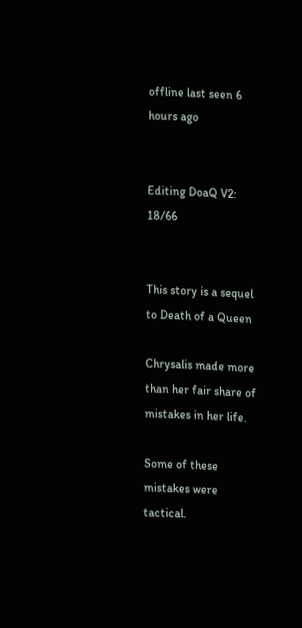offline last seen 6 hours ago


Editing DoaQ V2: 18/66


This story is a sequel to Death of a Queen

Chrysalis made more than her fair share of mistakes in her life.

Some of these mistakes were tactical.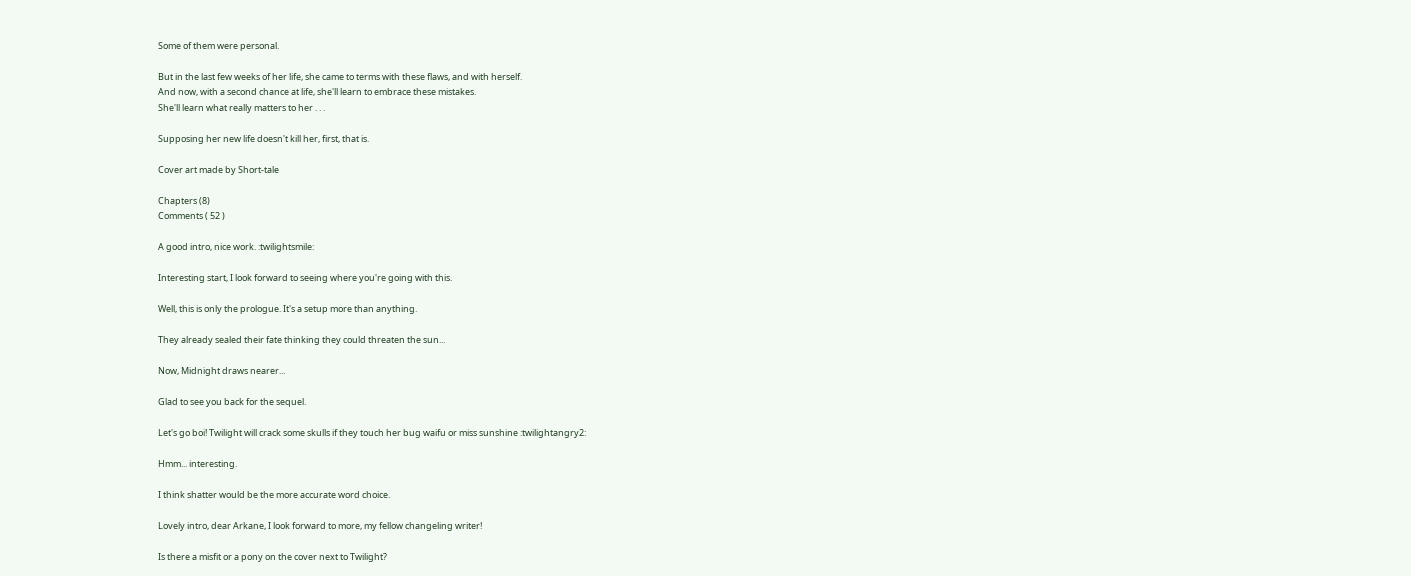Some of them were personal.

But in the last few weeks of her life, she came to terms with these flaws, and with herself.
And now, with a second chance at life, she'll learn to embrace these mistakes.
She'll learn what really matters to her . . .

Supposing her new life doesn't kill her, first, that is.

Cover art made by Short-tale

Chapters (8)
Comments ( 52 )

A good intro, nice work. :twilightsmile:

Interesting start, I look forward to seeing where you're going with this.

Well, this is only the prologue. It's a setup more than anything.

They already sealed their fate thinking they could threaten the sun...

Now, Midnight draws nearer...

Glad to see you back for the sequel.

Let's go boi! Twilight will crack some skulls if they touch her bug waifu or miss sunshine :twilightangry2:

Hmm... interesting.

I think shatter would be the more accurate word choice.

Lovely intro, dear Arkane, I look forward to more, my fellow changeling writer!

Is there a misfit or a pony on the cover next to Twilight?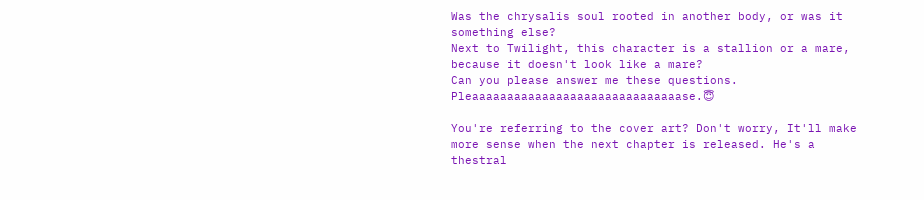Was the chrysalis soul rooted in another body, or was it something else?
Next to Twilight, this character is a stallion or a mare, because it doesn't look like a mare?
Can you please answer me these questions. Pleaaaaaaaaaaaaaaaaaaaaaaaaaaaaaase.😇

You're referring to the cover art? Don't worry, It'll make more sense when the next chapter is released. He's a thestral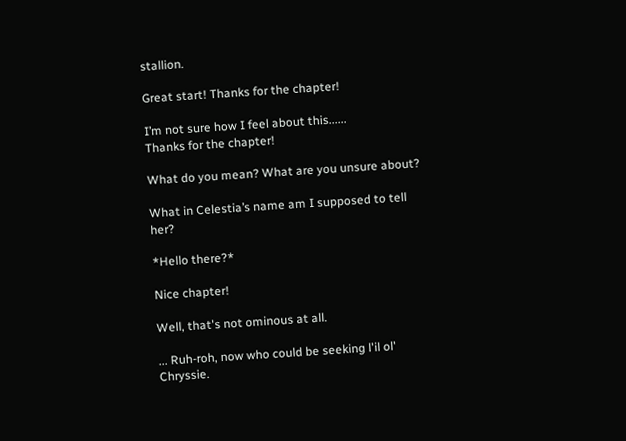stallion.

Great start! Thanks for the chapter!

I’m not sure how I feel about this......
Thanks for the chapter!

What do you mean? What are you unsure about?

What in Celestia’s name am I supposed to tell her?

*Hello there?*

Nice chapter!

Well, that's not ominous at all.

... Ruh-roh, now who could be seeking l'il ol' Chryssie.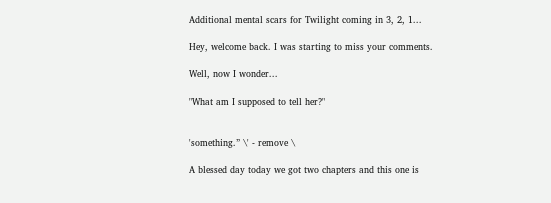Additional mental scars for Twilight coming in 3, 2, 1...

Hey, welcome back. I was starting to miss your comments.

Well, now I wonder...

"What am I supposed to tell her?"


'something.” \' - remove \

A blessed day today we got two chapters and this one is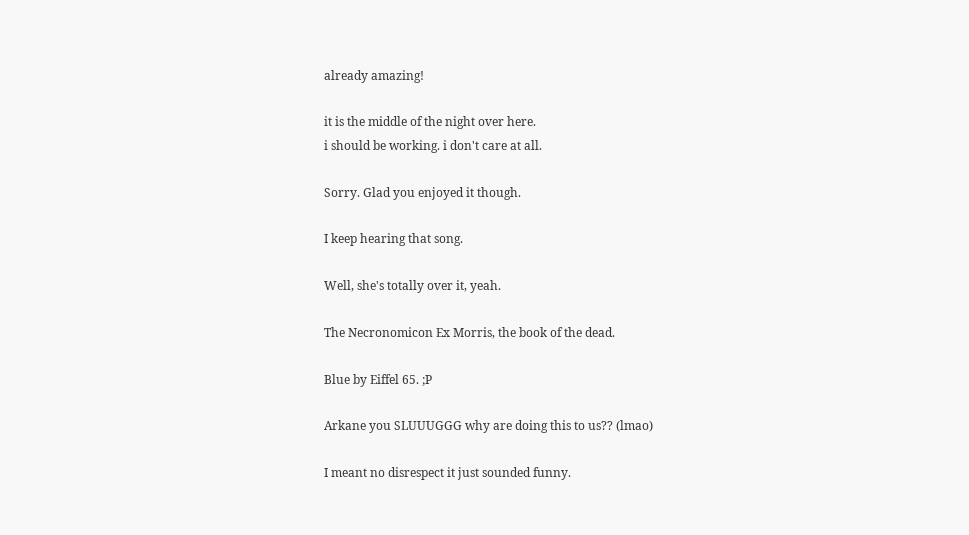already amazing!

it is the middle of the night over here.
i should be working. i don't care at all.

Sorry. Glad you enjoyed it though.

I keep hearing that song.

Well, she's totally over it, yeah.

The Necronomicon Ex Morris, the book of the dead.

Blue by Eiffel 65. ;P

Arkane you SLUUUGGG why are doing this to us?? (lmao)

I meant no disrespect it just sounded funny.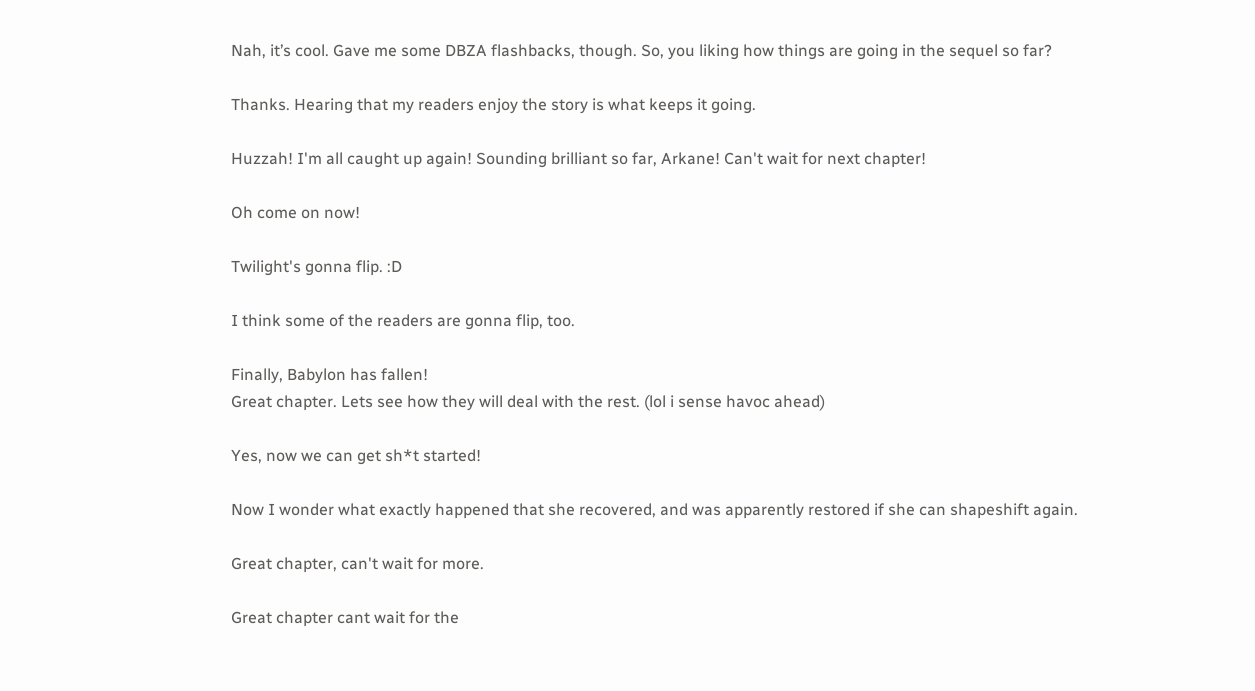Nah, it’s cool. Gave me some DBZA flashbacks, though. So, you liking how things are going in the sequel so far?

Thanks. Hearing that my readers enjoy the story is what keeps it going.

Huzzah! I'm all caught up again! Sounding brilliant so far, Arkane! Can't wait for next chapter!

Oh come on now!

Twilight's gonna flip. :D

I think some of the readers are gonna flip, too.

Finally, Babylon has fallen!
Great chapter. Lets see how they will deal with the rest. (lol i sense havoc ahead)

Yes, now we can get sh*t started!

Now I wonder what exactly happened that she recovered, and was apparently restored if she can shapeshift again.

Great chapter, can't wait for more.

Great chapter cant wait for the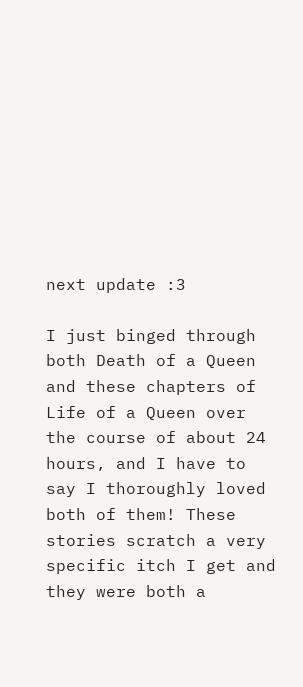next update :3

I just binged through both Death of a Queen and these chapters of Life of a Queen over the course of about 24 hours, and I have to say I thoroughly loved both of them! These stories scratch a very specific itch I get and they were both a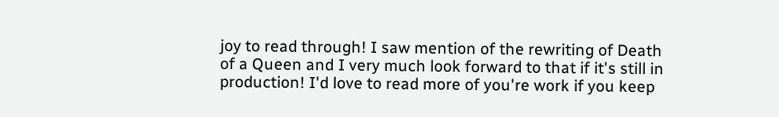joy to read through! I saw mention of the rewriting of Death of a Queen and I very much look forward to that if it's still in production! I'd love to read more of you're work if you keep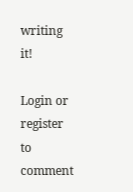writing it!

Login or register to comment